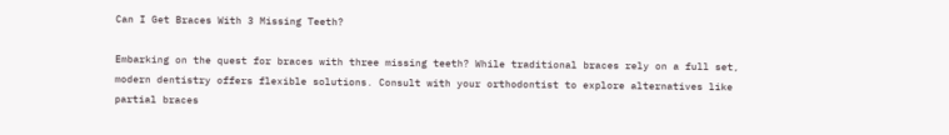Can I Get Braces With 3 Missing Teeth?

Embarking on the quest for braces with three missing teeth? While traditional braces rely on a full set, modern dentistry offers flexible solutions. Consult with your orthodontist to explore alternatives like partial braces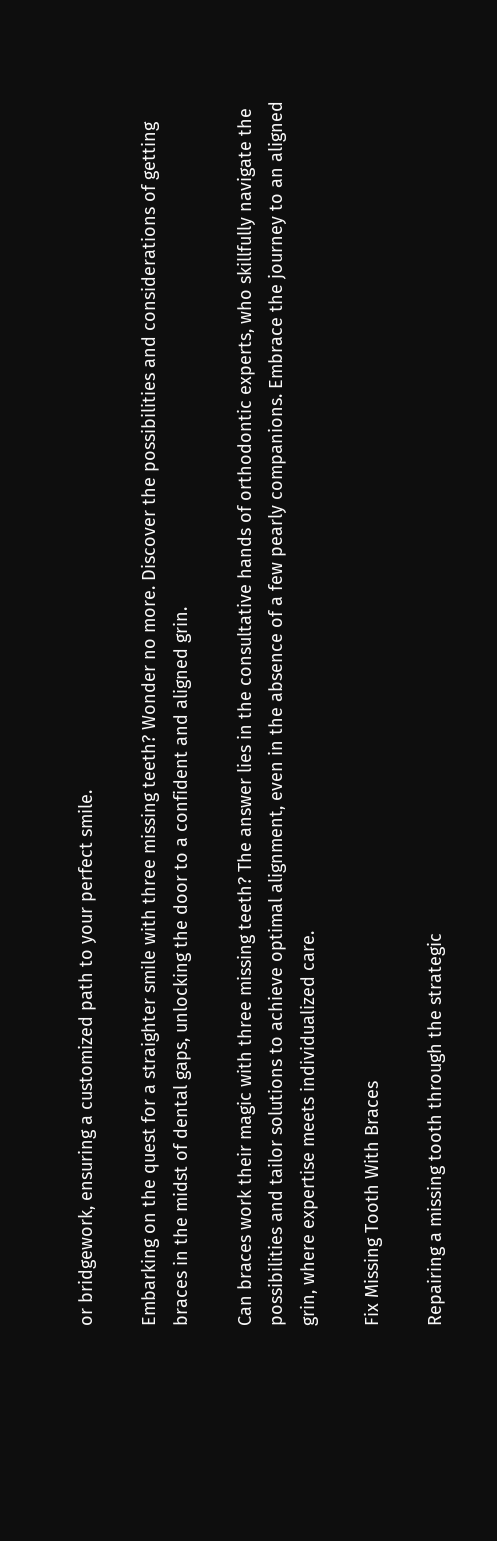or bridgework, ensuring a customized path to your perfect smile.

Embarking on the quest for a straighter smile with three missing teeth? Wonder no more. Discover the possibilities and considerations of getting braces in the midst of dental gaps, unlocking the door to a confident and aligned grin.

Can braces work their magic with three missing teeth? The answer lies in the consultative hands of orthodontic experts, who skillfully navigate the possibilities and tailor solutions to achieve optimal alignment, even in the absence of a few pearly companions. Embrace the journey to an aligned grin, where expertise meets individualized care.

Fix Missing Tooth With Braces

Repairing a missing tooth through the strategic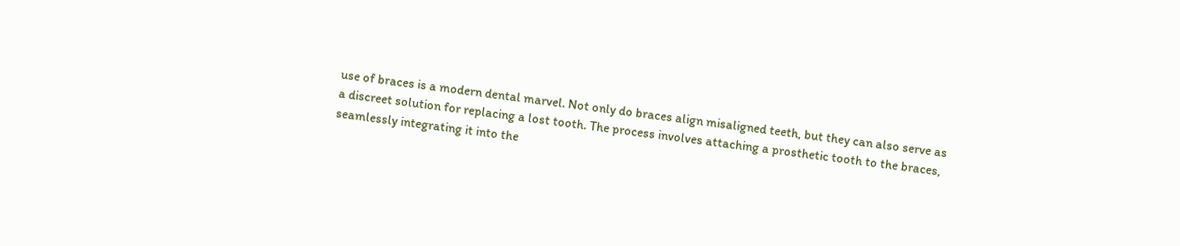use of braces is a modern dental marvel. Not only do braces align misaligned teeth, but they can also serve as a discreet solution for replacing a lost tooth. The process involves attaching a prosthetic tooth to the braces, seamlessly integrating it into the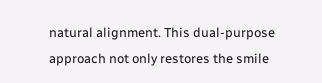natural alignment. This dual-purpose approach not only restores the smile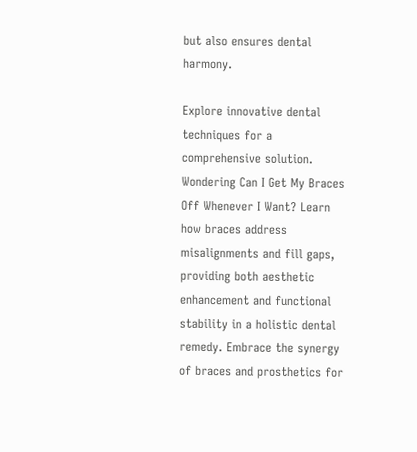but also ensures dental harmony.

Explore innovative dental techniques for a comprehensive solution. Wondering Can I Get My Braces Off Whenever I Want? Learn how braces address misalignments and fill gaps, providing both aesthetic enhancement and functional stability in a holistic dental remedy. Embrace the synergy of braces and prosthetics for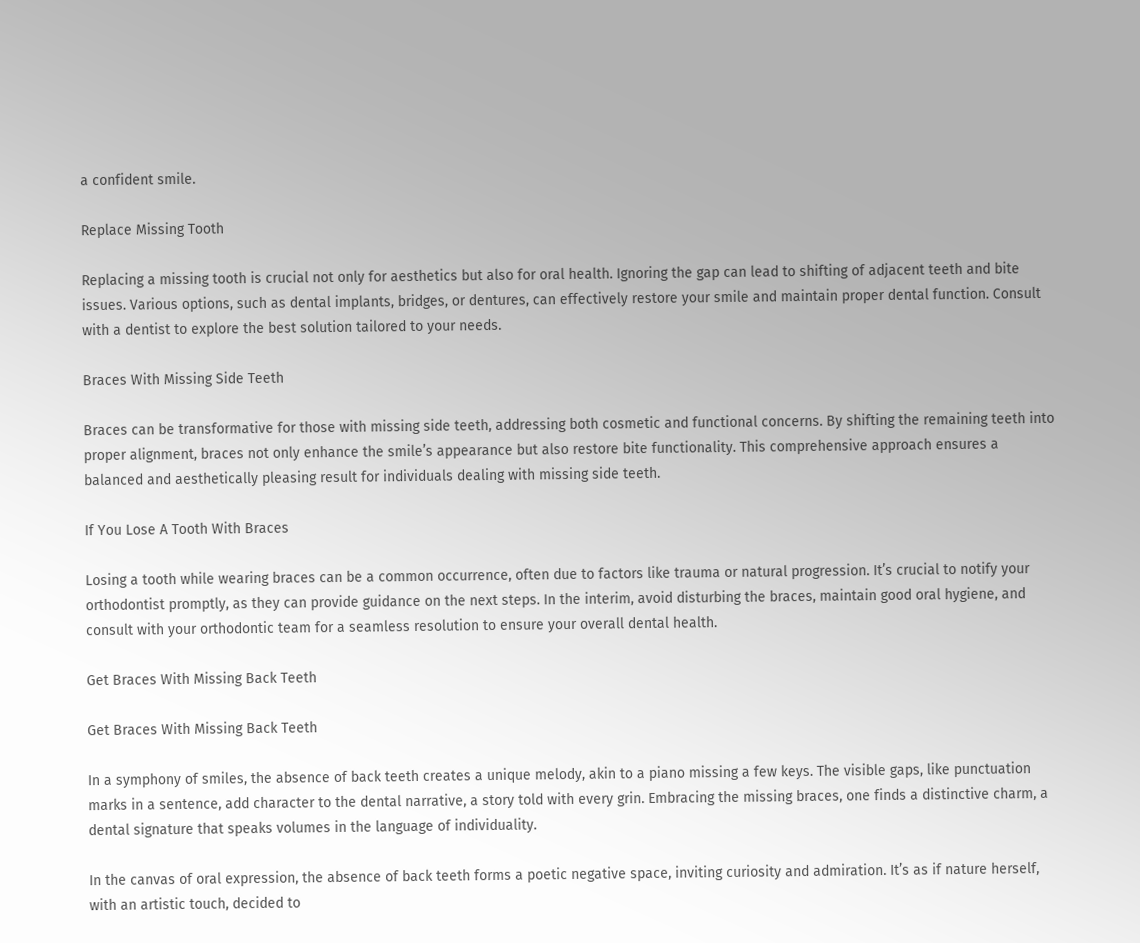a confident smile.

Replace Missing Tooth

Replacing a missing tooth is crucial not only for aesthetics but also for oral health. Ignoring the gap can lead to shifting of adjacent teeth and bite issues. Various options, such as dental implants, bridges, or dentures, can effectively restore your smile and maintain proper dental function. Consult with a dentist to explore the best solution tailored to your needs.

Braces With Missing Side Teeth

Braces can be transformative for those with missing side teeth, addressing both cosmetic and functional concerns. By shifting the remaining teeth into proper alignment, braces not only enhance the smile’s appearance but also restore bite functionality. This comprehensive approach ensures a balanced and aesthetically pleasing result for individuals dealing with missing side teeth.

If You Lose A Tooth With Braces

Losing a tooth while wearing braces can be a common occurrence, often due to factors like trauma or natural progression. It’s crucial to notify your orthodontist promptly, as they can provide guidance on the next steps. In the interim, avoid disturbing the braces, maintain good oral hygiene, and consult with your orthodontic team for a seamless resolution to ensure your overall dental health.

Get Braces With Missing Back Teeth

Get Braces With Missing Back Teeth

In a symphony of smiles, the absence of back teeth creates a unique melody, akin to a piano missing a few keys. The visible gaps, like punctuation marks in a sentence, add character to the dental narrative, a story told with every grin. Embracing the missing braces, one finds a distinctive charm, a dental signature that speaks volumes in the language of individuality.

In the canvas of oral expression, the absence of back teeth forms a poetic negative space, inviting curiosity and admiration. It’s as if nature herself, with an artistic touch, decided to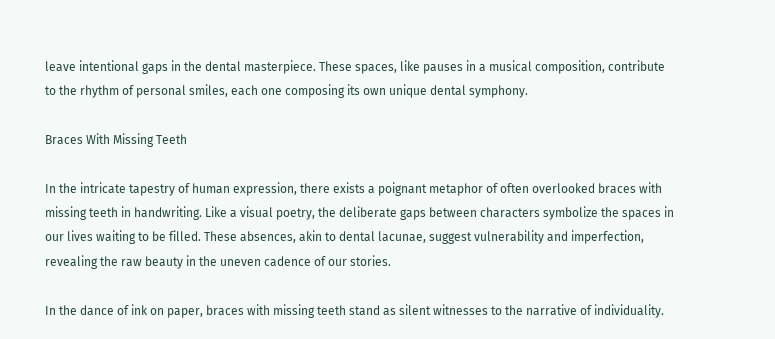leave intentional gaps in the dental masterpiece. These spaces, like pauses in a musical composition, contribute to the rhythm of personal smiles, each one composing its own unique dental symphony.

Braces With Missing Teeth

In the intricate tapestry of human expression, there exists a poignant metaphor of often overlooked braces with missing teeth in handwriting. Like a visual poetry, the deliberate gaps between characters symbolize the spaces in our lives waiting to be filled. These absences, akin to dental lacunae, suggest vulnerability and imperfection, revealing the raw beauty in the uneven cadence of our stories.

In the dance of ink on paper, braces with missing teeth stand as silent witnesses to the narrative of individuality.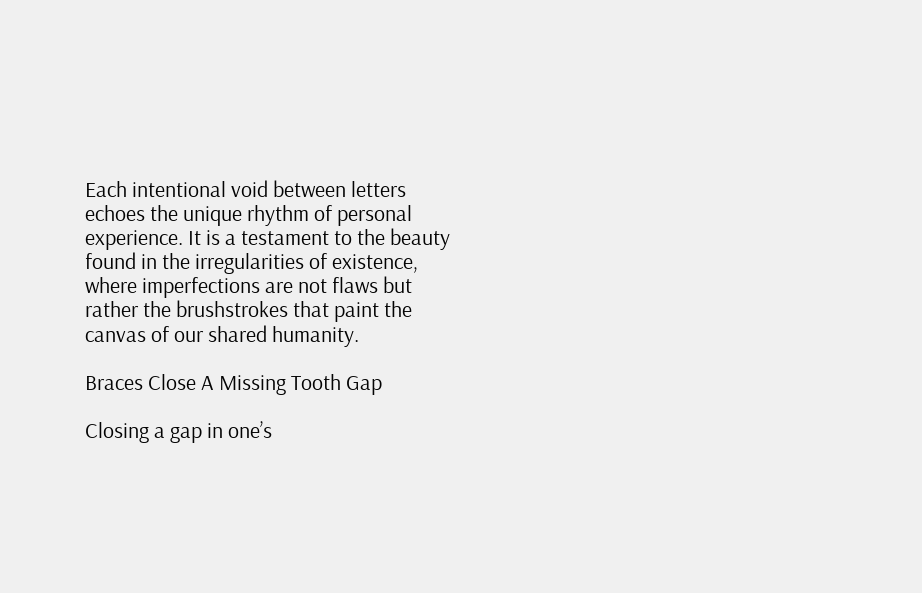Each intentional void between letters echoes the unique rhythm of personal experience. It is a testament to the beauty found in the irregularities of existence, where imperfections are not flaws but rather the brushstrokes that paint the canvas of our shared humanity.

Braces Close A Missing Tooth Gap

Closing a gap in one’s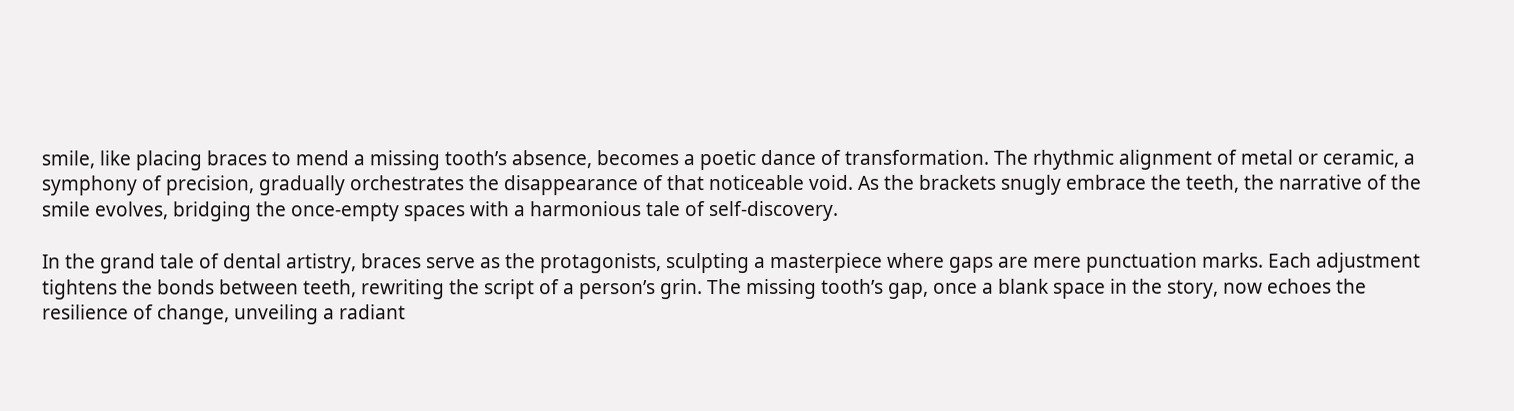smile, like placing braces to mend a missing tooth’s absence, becomes a poetic dance of transformation. The rhythmic alignment of metal or ceramic, a symphony of precision, gradually orchestrates the disappearance of that noticeable void. As the brackets snugly embrace the teeth, the narrative of the smile evolves, bridging the once-empty spaces with a harmonious tale of self-discovery.

In the grand tale of dental artistry, braces serve as the protagonists, sculpting a masterpiece where gaps are mere punctuation marks. Each adjustment tightens the bonds between teeth, rewriting the script of a person’s grin. The missing tooth’s gap, once a blank space in the story, now echoes the resilience of change, unveiling a radiant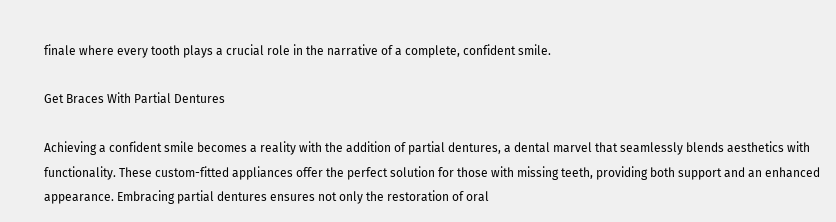finale where every tooth plays a crucial role in the narrative of a complete, confident smile.

Get Braces With Partial Dentures

Achieving a confident smile becomes a reality with the addition of partial dentures, a dental marvel that seamlessly blends aesthetics with functionality. These custom-fitted appliances offer the perfect solution for those with missing teeth, providing both support and an enhanced appearance. Embracing partial dentures ensures not only the restoration of oral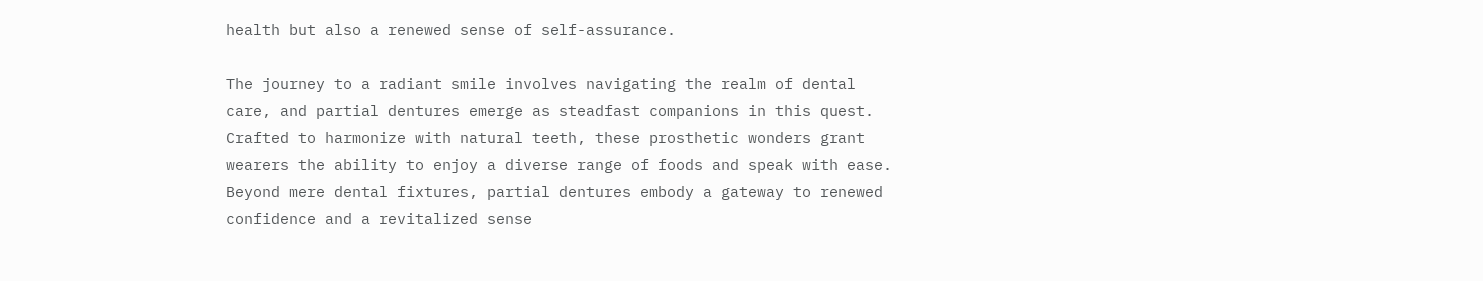health but also a renewed sense of self-assurance.

The journey to a radiant smile involves navigating the realm of dental care, and partial dentures emerge as steadfast companions in this quest. Crafted to harmonize with natural teeth, these prosthetic wonders grant wearers the ability to enjoy a diverse range of foods and speak with ease. Beyond mere dental fixtures, partial dentures embody a gateway to renewed confidence and a revitalized sense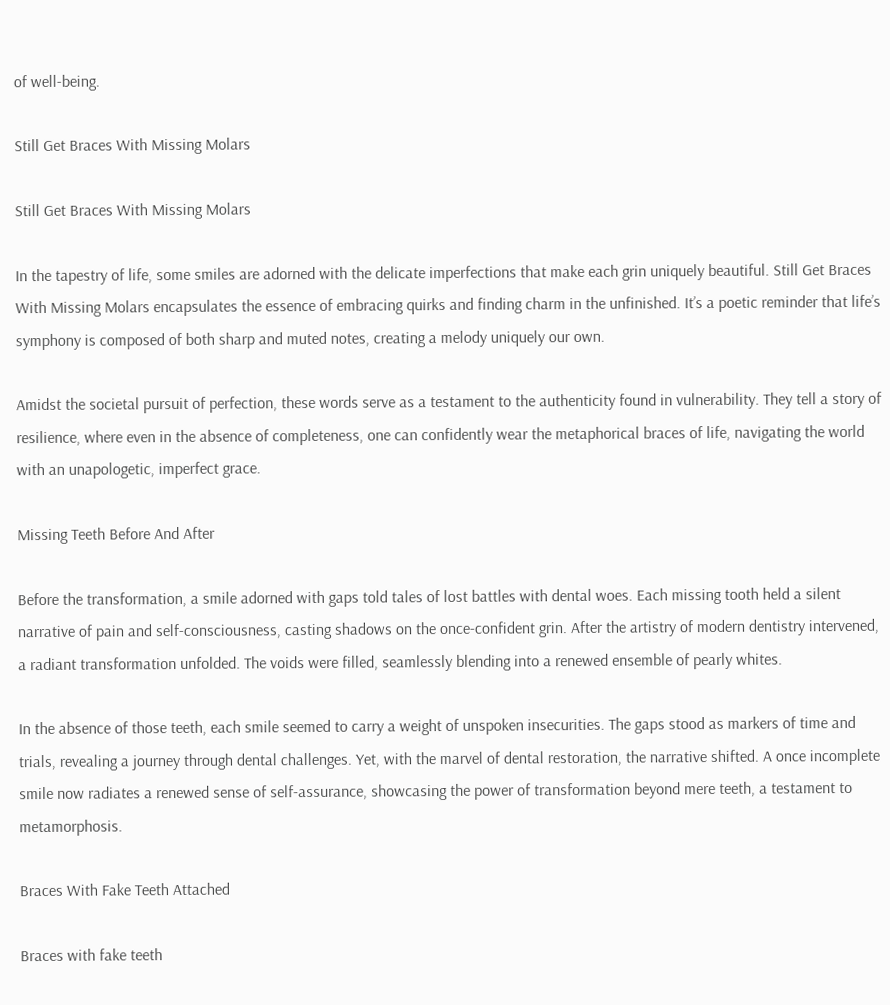of well-being.

Still Get Braces With Missing Molars

Still Get Braces With Missing Molars

In the tapestry of life, some smiles are adorned with the delicate imperfections that make each grin uniquely beautiful. Still Get Braces With Missing Molars encapsulates the essence of embracing quirks and finding charm in the unfinished. It’s a poetic reminder that life’s symphony is composed of both sharp and muted notes, creating a melody uniquely our own.

Amidst the societal pursuit of perfection, these words serve as a testament to the authenticity found in vulnerability. They tell a story of resilience, where even in the absence of completeness, one can confidently wear the metaphorical braces of life, navigating the world with an unapologetic, imperfect grace.

Missing Teeth Before And After

Before the transformation, a smile adorned with gaps told tales of lost battles with dental woes. Each missing tooth held a silent narrative of pain and self-consciousness, casting shadows on the once-confident grin. After the artistry of modern dentistry intervened, a radiant transformation unfolded. The voids were filled, seamlessly blending into a renewed ensemble of pearly whites.

In the absence of those teeth, each smile seemed to carry a weight of unspoken insecurities. The gaps stood as markers of time and trials, revealing a journey through dental challenges. Yet, with the marvel of dental restoration, the narrative shifted. A once incomplete smile now radiates a renewed sense of self-assurance, showcasing the power of transformation beyond mere teeth, a testament to metamorphosis.

Braces With Fake Teeth Attached

Braces with fake teeth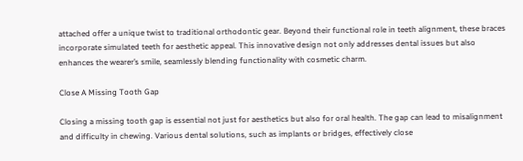attached offer a unique twist to traditional orthodontic gear. Beyond their functional role in teeth alignment, these braces incorporate simulated teeth for aesthetic appeal. This innovative design not only addresses dental issues but also enhances the wearer’s smile, seamlessly blending functionality with cosmetic charm.

Close A Missing Tooth Gap

Closing a missing tooth gap is essential not just for aesthetics but also for oral health. The gap can lead to misalignment and difficulty in chewing. Various dental solutions, such as implants or bridges, effectively close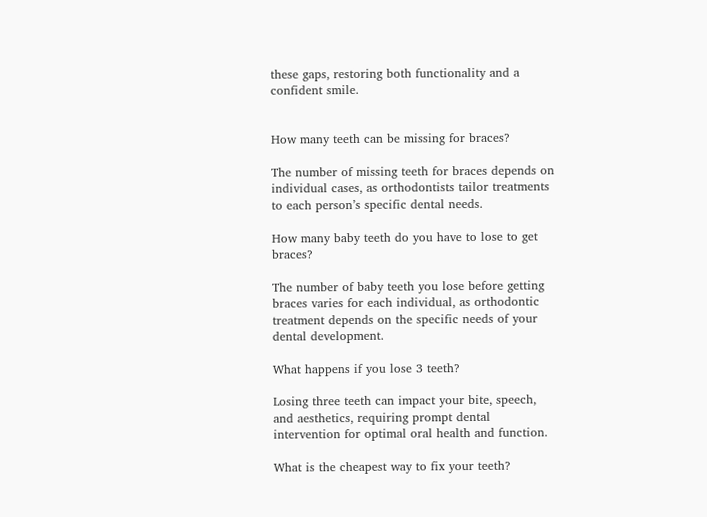these gaps, restoring both functionality and a confident smile.


How many teeth can be missing for braces?

The number of missing teeth for braces depends on individual cases, as orthodontists tailor treatments to each person’s specific dental needs.

How many baby teeth do you have to lose to get braces?

The number of baby teeth you lose before getting braces varies for each individual, as orthodontic treatment depends on the specific needs of your dental development.

What happens if you lose 3 teeth?

Losing three teeth can impact your bite, speech, and aesthetics, requiring prompt dental intervention for optimal oral health and function.

What is the cheapest way to fix your teeth?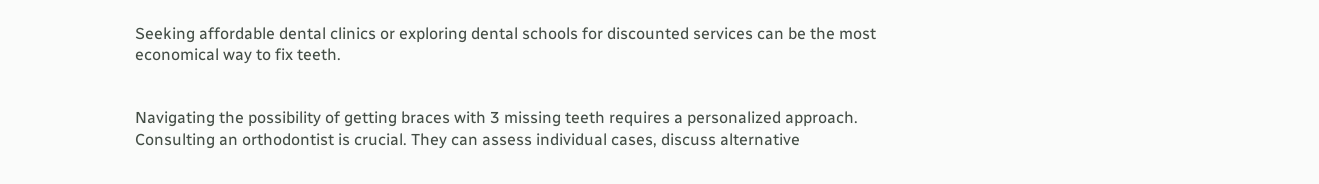Seeking affordable dental clinics or exploring dental schools for discounted services can be the most economical way to fix teeth.


Navigating the possibility of getting braces with 3 missing teeth requires a personalized approach. Consulting an orthodontist is crucial. They can assess individual cases, discuss alternative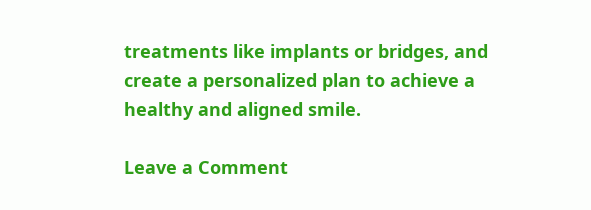treatments like implants or bridges, and create a personalized plan to achieve a healthy and aligned smile.

Leave a Comment